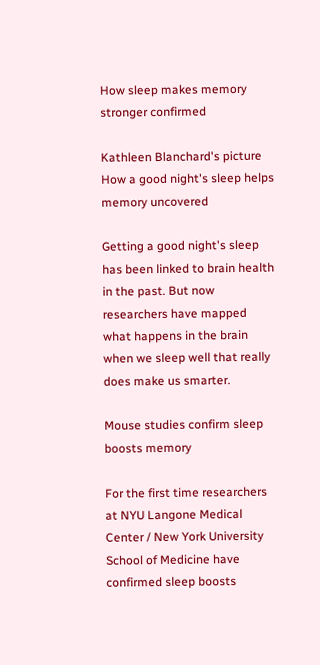How sleep makes memory stronger confirmed

Kathleen Blanchard's picture
How a good night's sleep helps memory uncovered

Getting a good night's sleep has been linked to brain health in the past. But now researchers have mapped what happens in the brain when we sleep well that really does make us smarter.

Mouse studies confirm sleep boosts memory

For the first time researchers at NYU Langone Medical Center / New York University School of Medicine have confirmed sleep boosts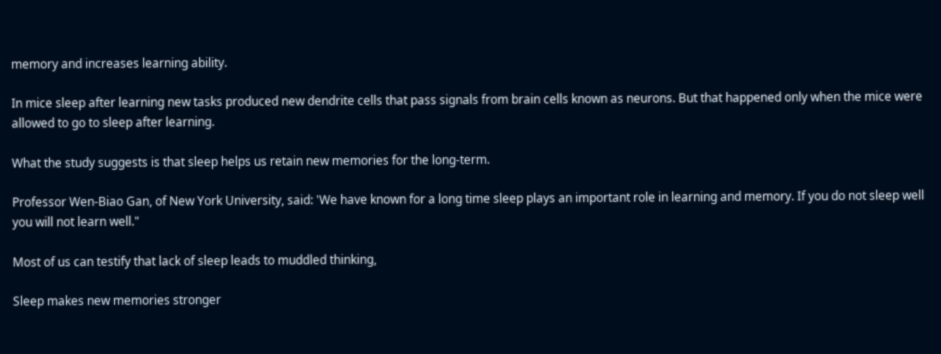memory and increases learning ability.

In mice sleep after learning new tasks produced new dendrite cells that pass signals from brain cells known as neurons. But that happened only when the mice were allowed to go to sleep after learning.

What the study suggests is that sleep helps us retain new memories for the long-term.

Professor Wen-Biao Gan, of New York University, said: 'We have known for a long time sleep plays an important role in learning and memory. If you do not sleep well you will not learn well."

Most of us can testify that lack of sleep leads to muddled thinking,

Sleep makes new memories stronger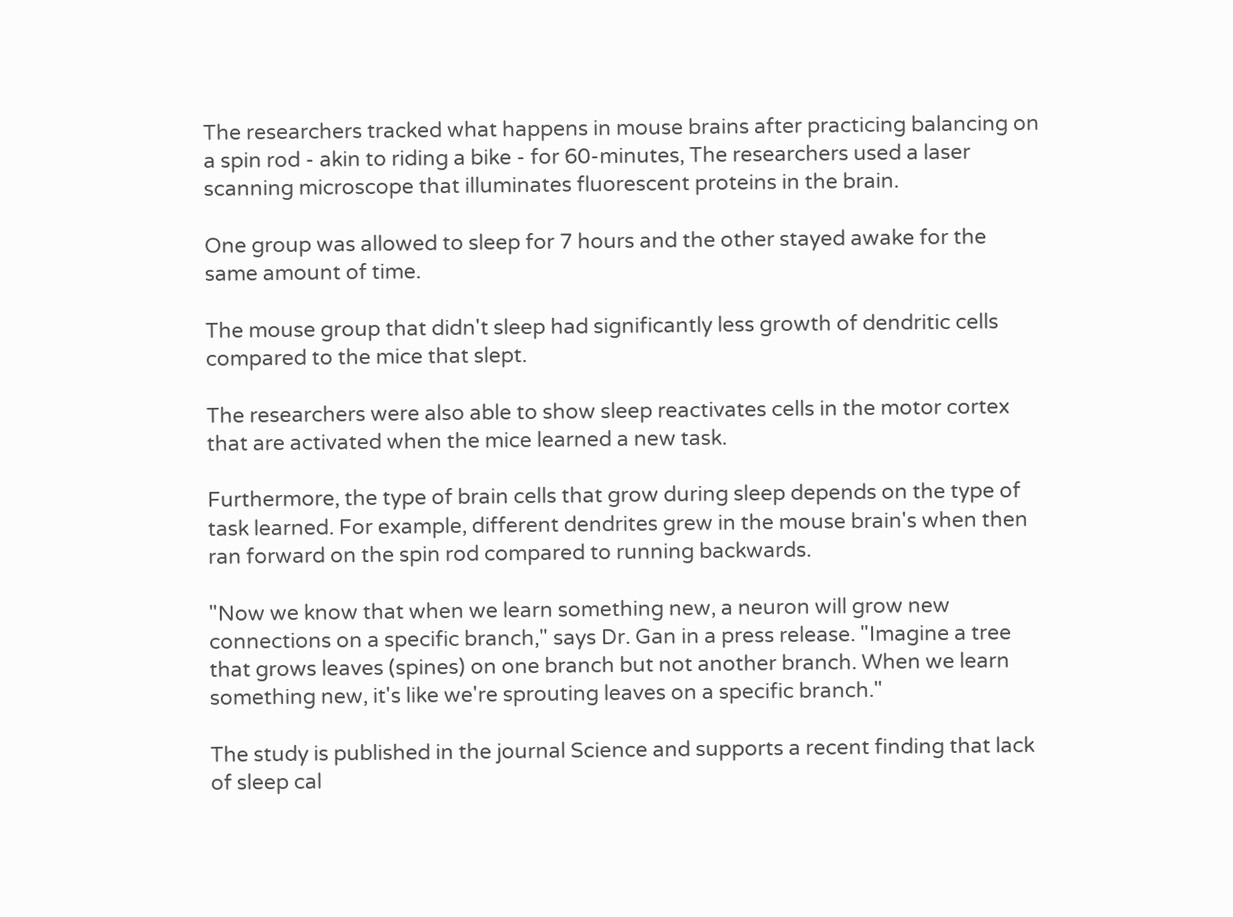The researchers tracked what happens in mouse brains after practicing balancing on a spin rod - akin to riding a bike - for 60-minutes, The researchers used a laser scanning microscope that illuminates fluorescent proteins in the brain.

One group was allowed to sleep for 7 hours and the other stayed awake for the same amount of time.

The mouse group that didn't sleep had significantly less growth of dendritic cells compared to the mice that slept.

The researchers were also able to show sleep reactivates cells in the motor cortex that are activated when the mice learned a new task.

Furthermore, the type of brain cells that grow during sleep depends on the type of task learned. For example, different dendrites grew in the mouse brain's when then ran forward on the spin rod compared to running backwards.

"Now we know that when we learn something new, a neuron will grow new connections on a specific branch," says Dr. Gan in a press release. "Imagine a tree that grows leaves (spines) on one branch but not another branch. When we learn something new, it's like we're sprouting leaves on a specific branch."

The study is published in the journal Science and supports a recent finding that lack of sleep cal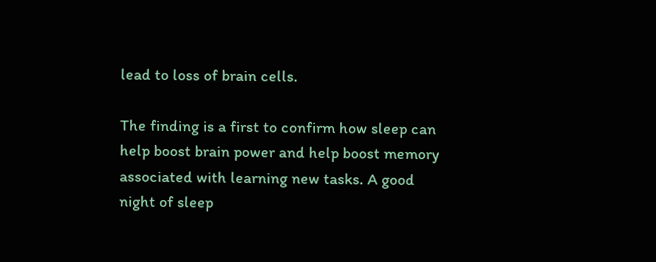lead to loss of brain cells.

The finding is a first to confirm how sleep can help boost brain power and help boost memory associated with learning new tasks. A good night of sleep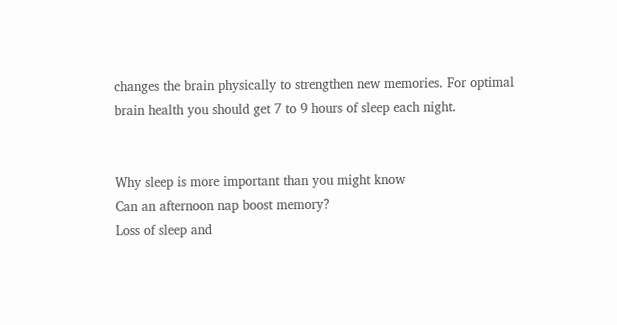changes the brain physically to strengthen new memories. For optimal brain health you should get 7 to 9 hours of sleep each night.


Why sleep is more important than you might know
Can an afternoon nap boost memory?
Loss of sleep and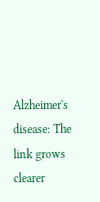Alzheimer's disease: The link grows clearer